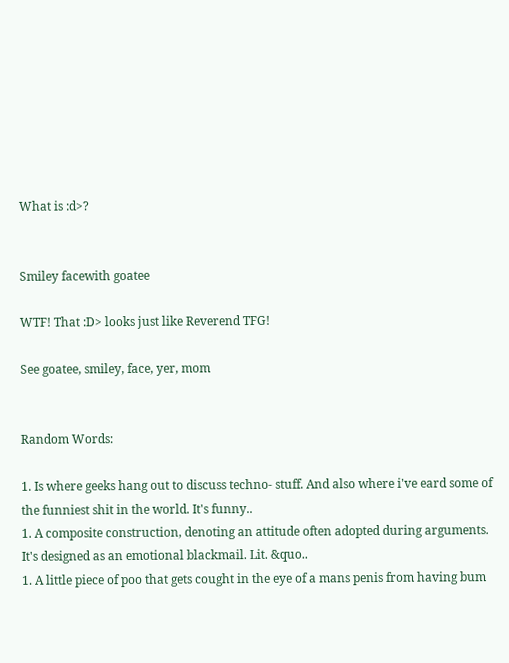What is :d>?


Smiley facewith goatee

WTF! That :D> looks just like Reverend TFG!

See goatee, smiley, face, yer, mom


Random Words:

1. Is where geeks hang out to discuss techno- stuff. And also where i've eard some of the funniest shit in the world. It's funny..
1. A composite construction, denoting an attitude often adopted during arguments. It's designed as an emotional blackmail. Lit. &quo..
1. A little piece of poo that gets cought in the eye of a mans penis from having bum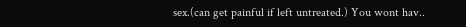sex.(can get painful if left untreated.) You wont hav..